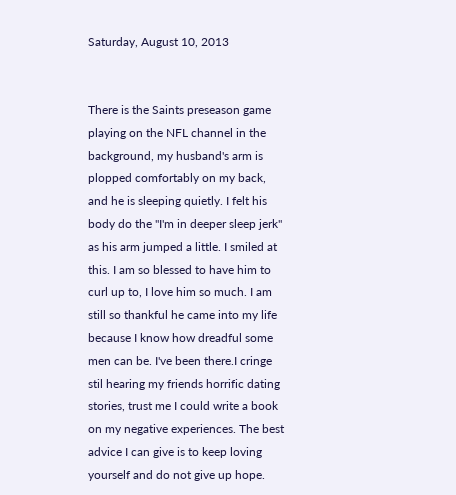Saturday, August 10, 2013


There is the Saints preseason game playing on the NFL channel in the background, my husband's arm is plopped comfortably on my back, and he is sleeping quietly. I felt his body do the "I'm in deeper sleep jerk" as his arm jumped a little. I smiled at this. I am so blessed to have him to curl up to, I love him so much. I am still so thankful he came into my life because I know how dreadful some men can be. I've been there.I cringe stil hearing my friends horrific dating stories, trust me I could write a book on my negative experiences. The best advice I can give is to keep loving yourself and do not give up hope.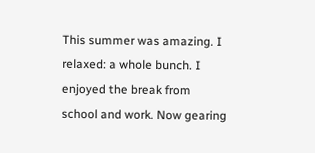This summer was amazing. I relaxed: a whole bunch. I enjoyed the break from school and work. Now gearing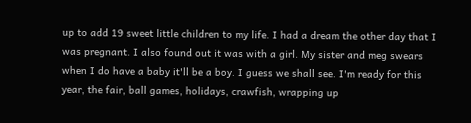up to add 19 sweet little children to my life. I had a dream the other day that I was pregnant. I also found out it was with a girl. My sister and meg swears when I do have a baby it'll be a boy. I guess we shall see. I'm ready for this year, the fair, ball games, holidays, crawfish, wrapping up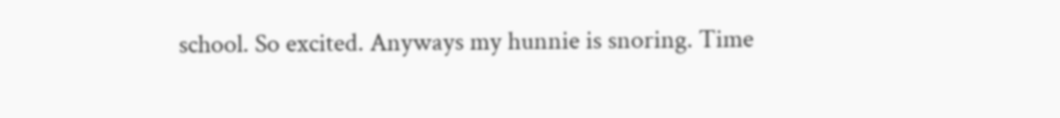school. So excited. Anyways my hunnie is snoring. Time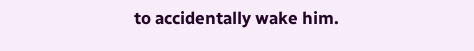to accidentally wake him.